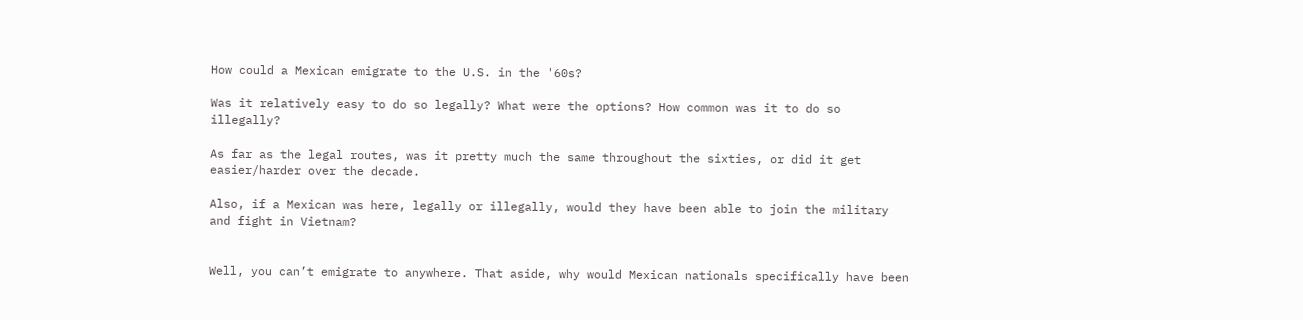How could a Mexican emigrate to the U.S. in the '60s?

Was it relatively easy to do so legally? What were the options? How common was it to do so illegally?

As far as the legal routes, was it pretty much the same throughout the sixties, or did it get easier/harder over the decade.

Also, if a Mexican was here, legally or illegally, would they have been able to join the military and fight in Vietnam?


Well, you can’t emigrate to anywhere. That aside, why would Mexican nationals specifically have been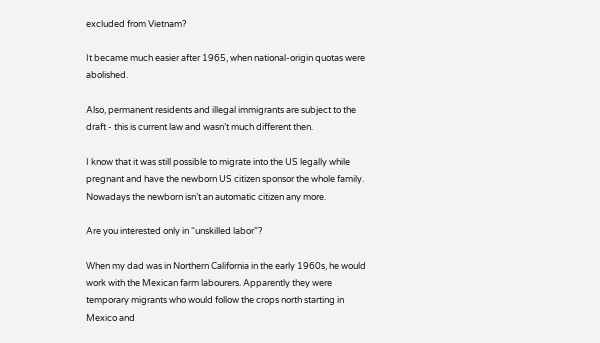excluded from Vietnam?

It became much easier after 1965, when national-origin quotas were abolished.

Also, permanent residents and illegal immigrants are subject to the draft - this is current law and wasn’t much different then.

I know that it was still possible to migrate into the US legally while pregnant and have the newborn US citizen sponsor the whole family. Nowadays the newborn isn’t an automatic citizen any more.

Are you interested only in “unskilled labor”?

When my dad was in Northern California in the early 1960s, he would work with the Mexican farm labourers. Apparently they were temporary migrants who would follow the crops north starting in Mexico and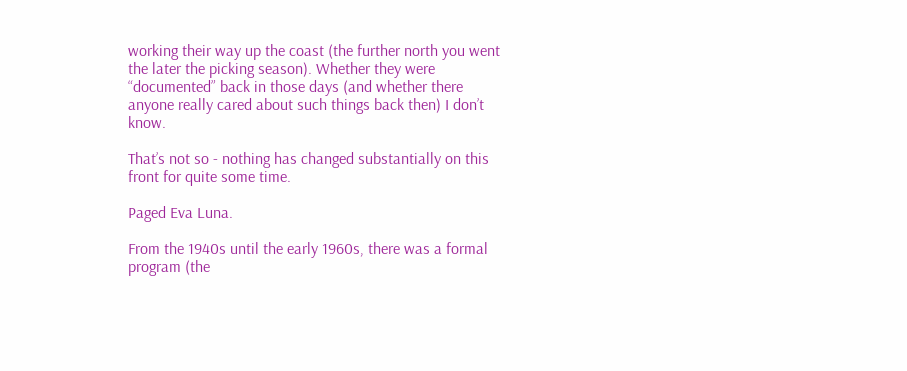working their way up the coast (the further north you went the later the picking season). Whether they were “documented” back in those days (and whether there anyone really cared about such things back then) I don’t know.

That’s not so - nothing has changed substantially on this front for quite some time.

Paged Eva Luna.

From the 1940s until the early 1960s, there was a formal program (the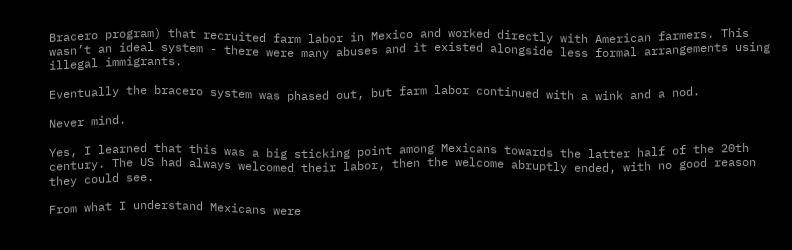Bracero program) that recruited farm labor in Mexico and worked directly with American farmers. This wasn’t an ideal system - there were many abuses and it existed alongside less formal arrangements using illegal immigrants.

Eventually the bracero system was phased out, but farm labor continued with a wink and a nod.

Never mind.

Yes, I learned that this was a big sticking point among Mexicans towards the latter half of the 20th century. The US had always welcomed their labor, then the welcome abruptly ended, with no good reason they could see.

From what I understand Mexicans were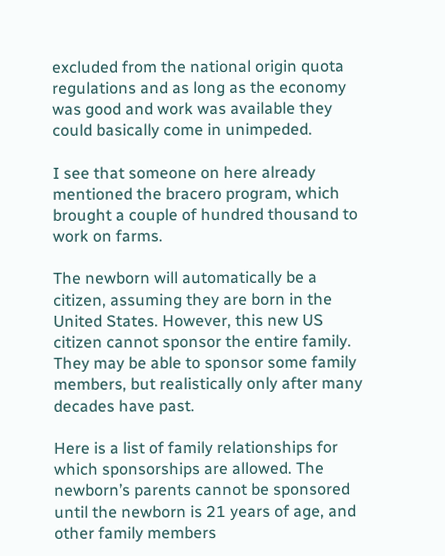excluded from the national origin quota regulations and as long as the economy was good and work was available they could basically come in unimpeded.

I see that someone on here already mentioned the bracero program, which brought a couple of hundred thousand to work on farms.

The newborn will automatically be a citizen, assuming they are born in the United States. However, this new US citizen cannot sponsor the entire family. They may be able to sponsor some family members, but realistically only after many decades have past.

Here is a list of family relationships for which sponsorships are allowed. The newborn’s parents cannot be sponsored until the newborn is 21 years of age, and other family members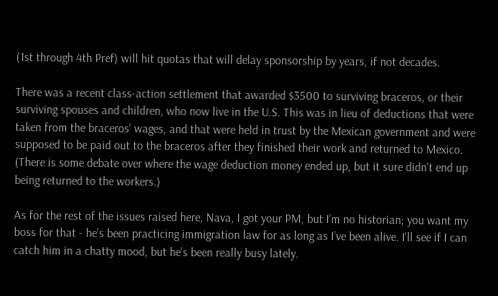(1st through 4th Pref) will hit quotas that will delay sponsorship by years, if not decades.

There was a recent class-action settlement that awarded $3500 to surviving braceros, or their surviving spouses and children, who now live in the U.S. This was in lieu of deductions that were taken from the braceros’ wages, and that were held in trust by the Mexican government and were supposed to be paid out to the braceros after they finished their work and returned to Mexico. (There is some debate over where the wage deduction money ended up, but it sure didn’t end up being returned to the workers.)

As for the rest of the issues raised here, Nava, I got your PM, but I’m no historian; you want my boss for that - he’s been practicing immigration law for as long as I’ve been alive. I’ll see if I can catch him in a chatty mood, but he’s been really busy lately.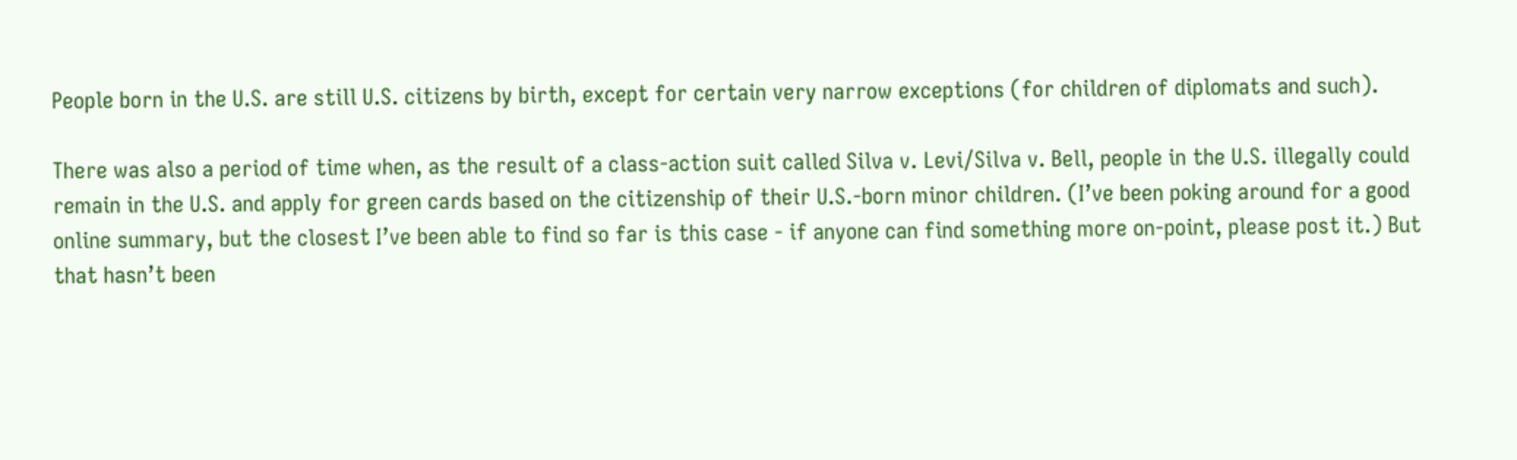People born in the U.S. are still U.S. citizens by birth, except for certain very narrow exceptions (for children of diplomats and such).

There was also a period of time when, as the result of a class-action suit called Silva v. Levi/Silva v. Bell, people in the U.S. illegally could remain in the U.S. and apply for green cards based on the citizenship of their U.S.-born minor children. (I’ve been poking around for a good online summary, but the closest I’ve been able to find so far is this case - if anyone can find something more on-point, please post it.) But that hasn’t been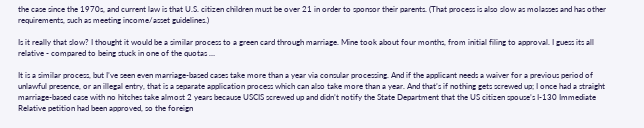the case since the 1970s, and current law is that U.S. citizen children must be over 21 in order to sponsor their parents. (That process is also slow as molasses and has other requirements, such as meeting income/asset guidelines.)

Is it really that slow? I thought it would be a similar process to a green card through marriage. Mine took about four months, from initial filing to approval. I guess its all relative - compared to being stuck in one of the quotas …

It is a similar process, but I’ve seen even marriage-based cases take more than a year via consular processing. And if the applicant needs a waiver for a previous period of unlawful presence, or an illegal entry, that is a separate application process which can also take more than a year. And that’s if nothing gets screwed up; I once had a straight marriage-based case with no hitches take almost 2 years because USCIS screwed up and didn’t notify the State Department that the US citizen spouse’s I-130 Immediate Relative petition had been approved, so the foreign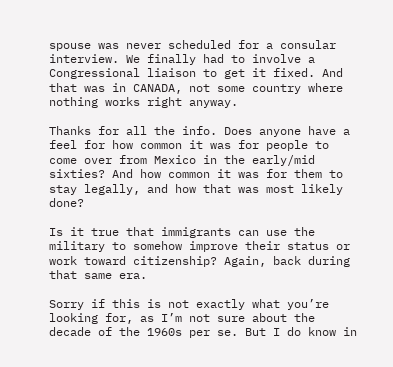spouse was never scheduled for a consular interview. We finally had to involve a Congressional liaison to get it fixed. And that was in CANADA, not some country where nothing works right anyway.

Thanks for all the info. Does anyone have a feel for how common it was for people to come over from Mexico in the early/mid sixties? And how common it was for them to stay legally, and how that was most likely done?

Is it true that immigrants can use the military to somehow improve their status or work toward citizenship? Again, back during that same era.

Sorry if this is not exactly what you’re looking for, as I’m not sure about the decade of the 1960s per se. But I do know in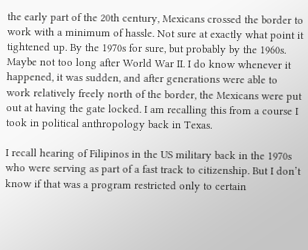the early part of the 20th century, Mexicans crossed the border to work with a minimum of hassle. Not sure at exactly what point it tightened up. By the 1970s for sure, but probably by the 1960s. Maybe not too long after World War II. I do know whenever it happened, it was sudden, and after generations were able to work relatively freely north of the border, the Mexicans were put out at having the gate locked. I am recalling this from a course I took in political anthropology back in Texas.

I recall hearing of Filipinos in the US military back in the 1970s who were serving as part of a fast track to citizenship. But I don’t know if that was a program restricted only to certain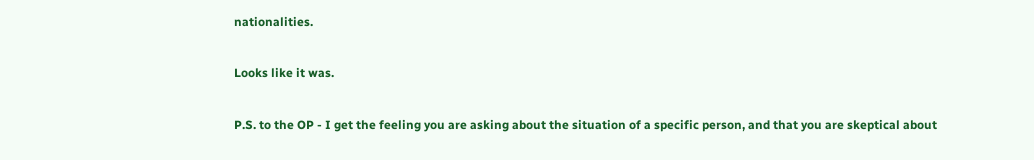nationalities.

Looks like it was.

P.S. to the OP - I get the feeling you are asking about the situation of a specific person, and that you are skeptical about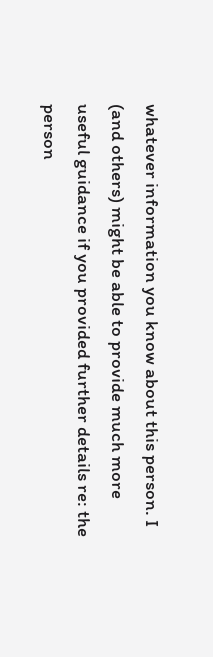whatever information you know about this person. I (and others) might be able to provide much more useful guidance if you provided further details re: the person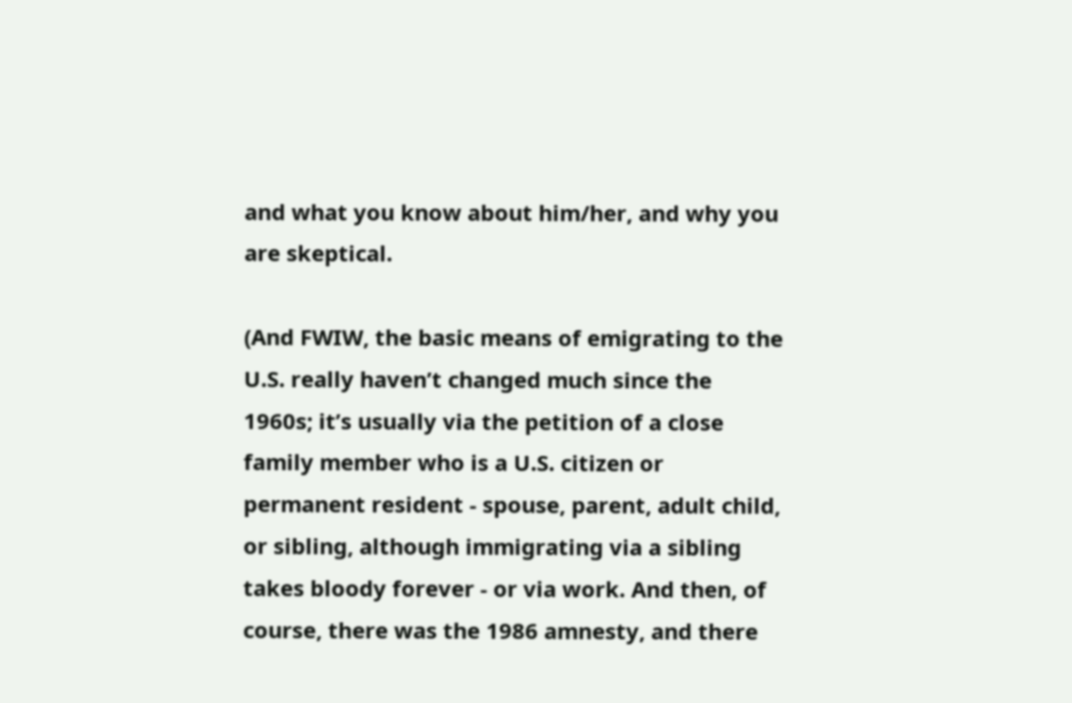and what you know about him/her, and why you are skeptical.

(And FWIW, the basic means of emigrating to the U.S. really haven’t changed much since the 1960s; it’s usually via the petition of a close family member who is a U.S. citizen or permanent resident - spouse, parent, adult child, or sibling, although immigrating via a sibling takes bloody forever - or via work. And then, of course, there was the 1986 amnesty, and there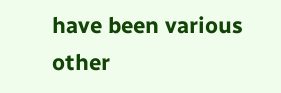have been various other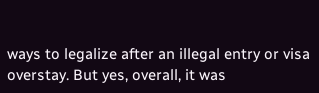ways to legalize after an illegal entry or visa overstay. But yes, overall, it was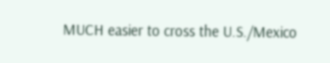MUCH easier to cross the U.S./Mexico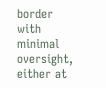border with minimal oversight, either at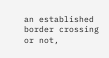an established border crossing or not,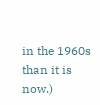in the 1960s than it is now.)